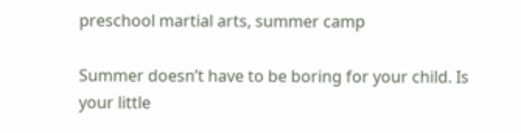preschool martial arts, summer camp

Summer doesn’t have to be boring for your child. Is your little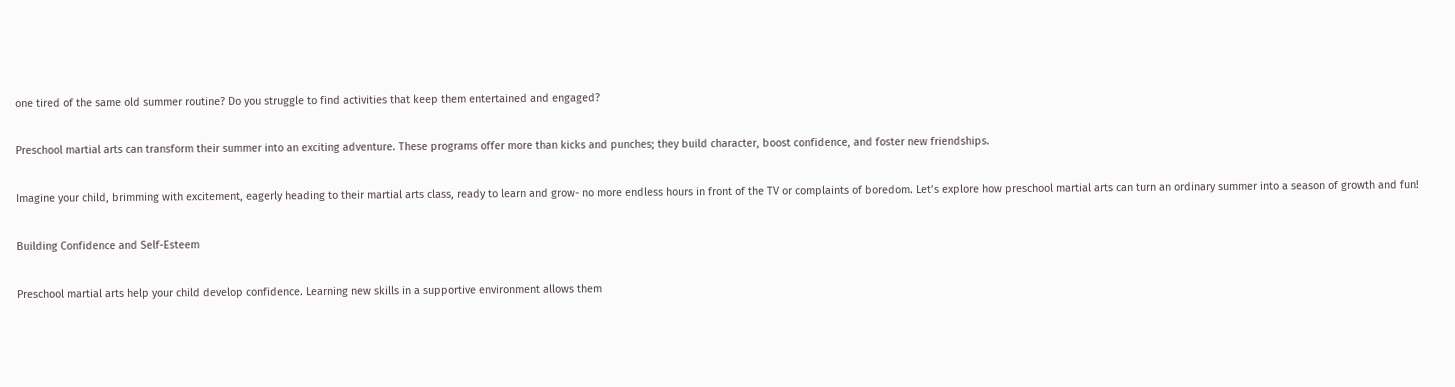one tired of the same old summer routine? Do you struggle to find activities that keep them entertained and engaged?

Preschool martial arts can transform their summer into an exciting adventure. These programs offer more than kicks and punches; they build character, boost confidence, and foster new friendships.

Imagine your child, brimming with excitement, eagerly heading to their martial arts class, ready to learn and grow- no more endless hours in front of the TV or complaints of boredom. Let’s explore how preschool martial arts can turn an ordinary summer into a season of growth and fun!

Building Confidence and Self-Esteem

Preschool martial arts help your child develop confidence. Learning new skills in a supportive environment allows them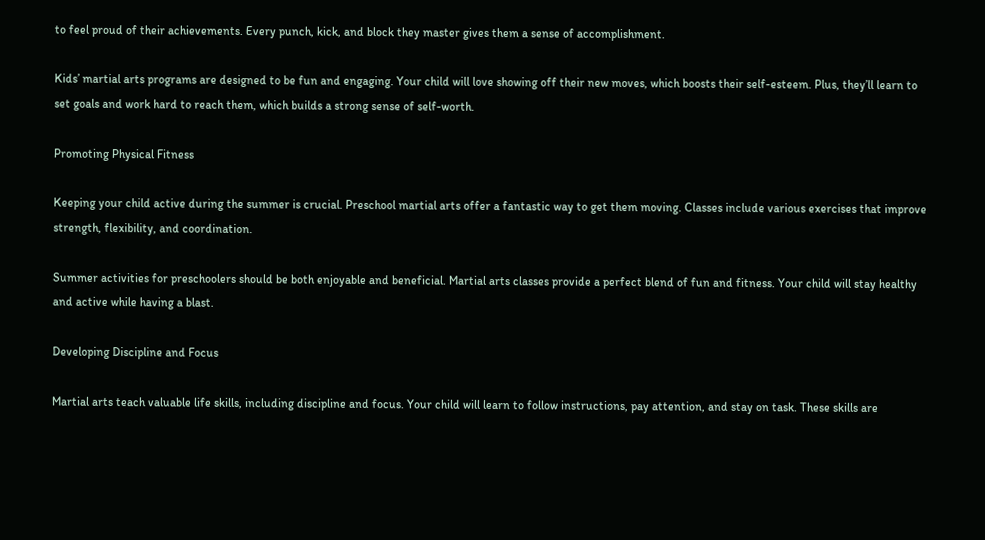to feel proud of their achievements. Every punch, kick, and block they master gives them a sense of accomplishment.

Kids’ martial arts programs are designed to be fun and engaging. Your child will love showing off their new moves, which boosts their self-esteem. Plus, they’ll learn to set goals and work hard to reach them, which builds a strong sense of self-worth.

Promoting Physical Fitness

Keeping your child active during the summer is crucial. Preschool martial arts offer a fantastic way to get them moving. Classes include various exercises that improve strength, flexibility, and coordination.

Summer activities for preschoolers should be both enjoyable and beneficial. Martial arts classes provide a perfect blend of fun and fitness. Your child will stay healthy and active while having a blast.

Developing Discipline and Focus

Martial arts teach valuable life skills, including discipline and focus. Your child will learn to follow instructions, pay attention, and stay on task. These skills are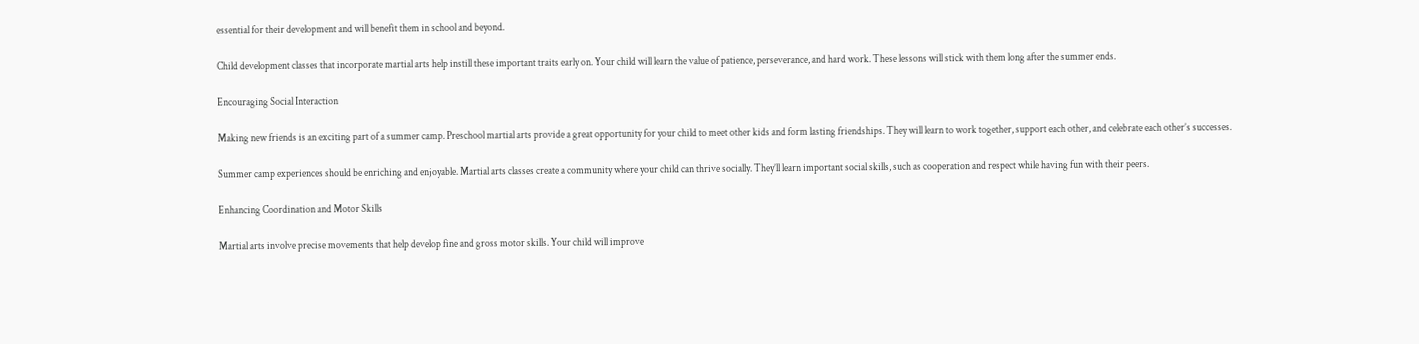essential for their development and will benefit them in school and beyond.

Child development classes that incorporate martial arts help instill these important traits early on. Your child will learn the value of patience, perseverance, and hard work. These lessons will stick with them long after the summer ends.

Encouraging Social Interaction

Making new friends is an exciting part of a summer camp. Preschool martial arts provide a great opportunity for your child to meet other kids and form lasting friendships. They will learn to work together, support each other, and celebrate each other’s successes.

Summer camp experiences should be enriching and enjoyable. Martial arts classes create a community where your child can thrive socially. They’ll learn important social skills, such as cooperation and respect while having fun with their peers.

Enhancing Coordination and Motor Skills

Martial arts involve precise movements that help develop fine and gross motor skills. Your child will improve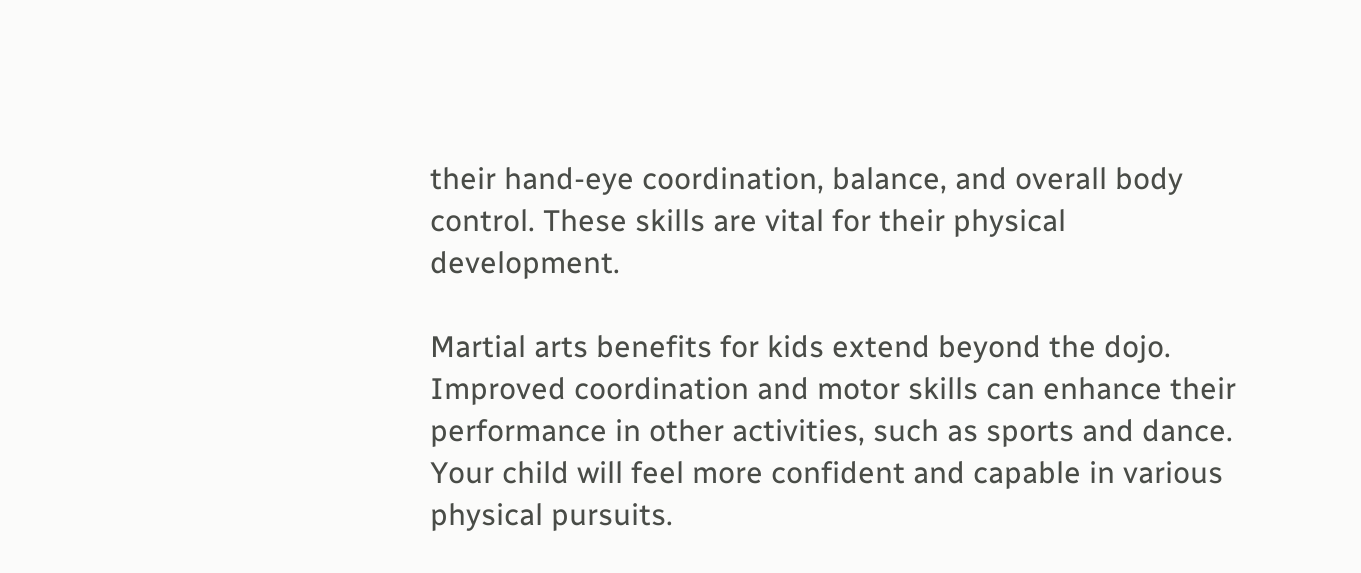their hand-eye coordination, balance, and overall body control. These skills are vital for their physical development.

Martial arts benefits for kids extend beyond the dojo. Improved coordination and motor skills can enhance their performance in other activities, such as sports and dance. Your child will feel more confident and capable in various physical pursuits.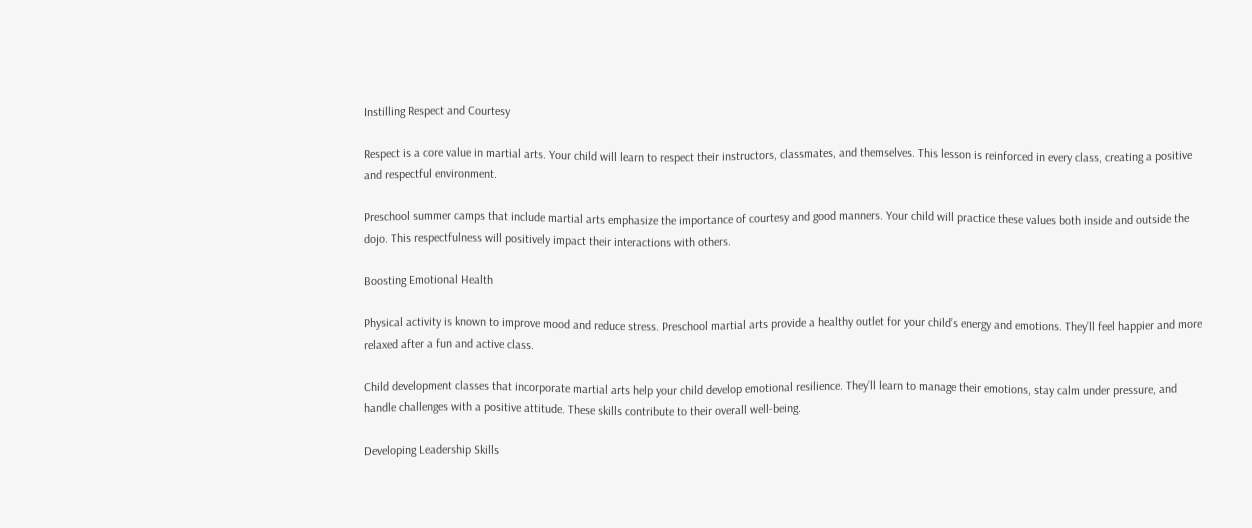Instilling Respect and Courtesy

Respect is a core value in martial arts. Your child will learn to respect their instructors, classmates, and themselves. This lesson is reinforced in every class, creating a positive and respectful environment.

Preschool summer camps that include martial arts emphasize the importance of courtesy and good manners. Your child will practice these values both inside and outside the dojo. This respectfulness will positively impact their interactions with others.

Boosting Emotional Health

Physical activity is known to improve mood and reduce stress. Preschool martial arts provide a healthy outlet for your child’s energy and emotions. They’ll feel happier and more relaxed after a fun and active class.

Child development classes that incorporate martial arts help your child develop emotional resilience. They’ll learn to manage their emotions, stay calm under pressure, and handle challenges with a positive attitude. These skills contribute to their overall well-being.

Developing Leadership Skills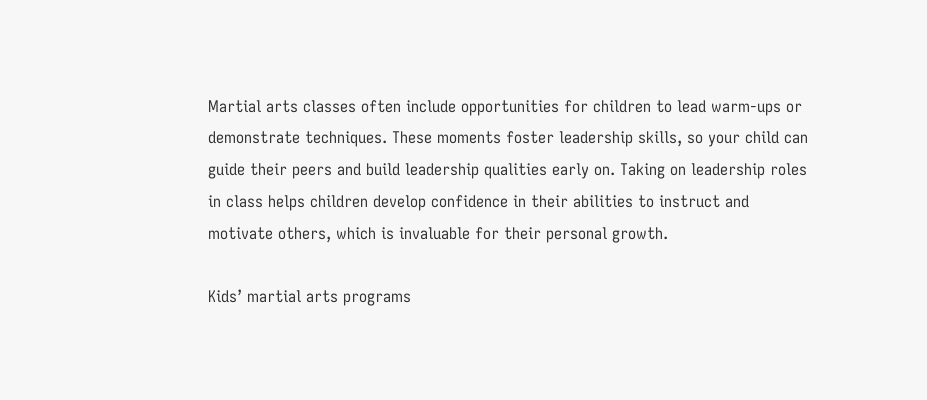Martial arts classes often include opportunities for children to lead warm-ups or demonstrate techniques. These moments foster leadership skills, so your child can guide their peers and build leadership qualities early on. Taking on leadership roles in class helps children develop confidence in their abilities to instruct and motivate others, which is invaluable for their personal growth.

Kids’ martial arts programs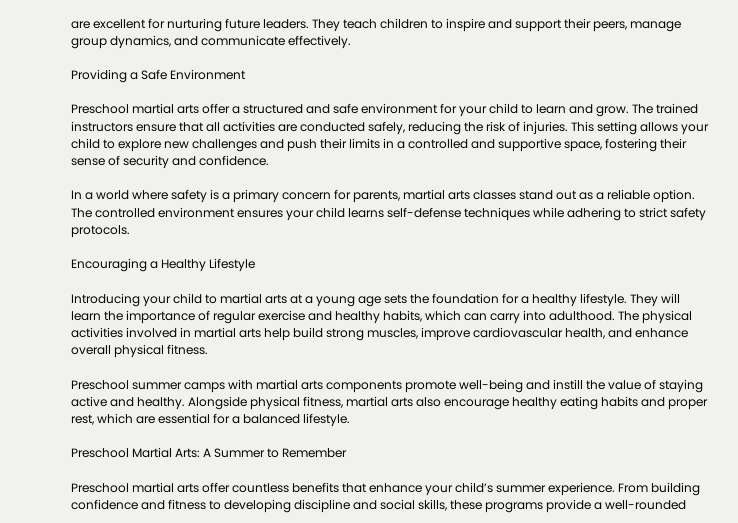are excellent for nurturing future leaders. They teach children to inspire and support their peers, manage group dynamics, and communicate effectively.

Providing a Safe Environment

Preschool martial arts offer a structured and safe environment for your child to learn and grow. The trained instructors ensure that all activities are conducted safely, reducing the risk of injuries. This setting allows your child to explore new challenges and push their limits in a controlled and supportive space, fostering their sense of security and confidence.

In a world where safety is a primary concern for parents, martial arts classes stand out as a reliable option. The controlled environment ensures your child learns self-defense techniques while adhering to strict safety protocols.

Encouraging a Healthy Lifestyle

Introducing your child to martial arts at a young age sets the foundation for a healthy lifestyle. They will learn the importance of regular exercise and healthy habits, which can carry into adulthood. The physical activities involved in martial arts help build strong muscles, improve cardiovascular health, and enhance overall physical fitness.

Preschool summer camps with martial arts components promote well-being and instill the value of staying active and healthy. Alongside physical fitness, martial arts also encourage healthy eating habits and proper rest, which are essential for a balanced lifestyle.

Preschool Martial Arts: A Summer to Remember

Preschool martial arts offer countless benefits that enhance your child’s summer experience. From building confidence and fitness to developing discipline and social skills, these programs provide a well-rounded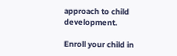approach to child development.

Enroll your child in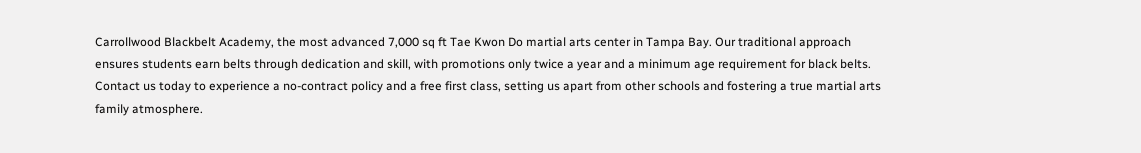Carrollwood Blackbelt Academy, the most advanced 7,000 sq ft Tae Kwon Do martial arts center in Tampa Bay. Our traditional approach ensures students earn belts through dedication and skill, with promotions only twice a year and a minimum age requirement for black belts. Contact us today to experience a no-contract policy and a free first class, setting us apart from other schools and fostering a true martial arts family atmosphere.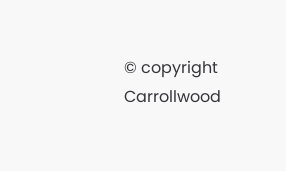© copyright Carrollwood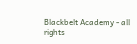Blackbelt Academy - all rights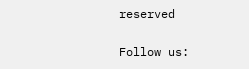reserved

Follow us: